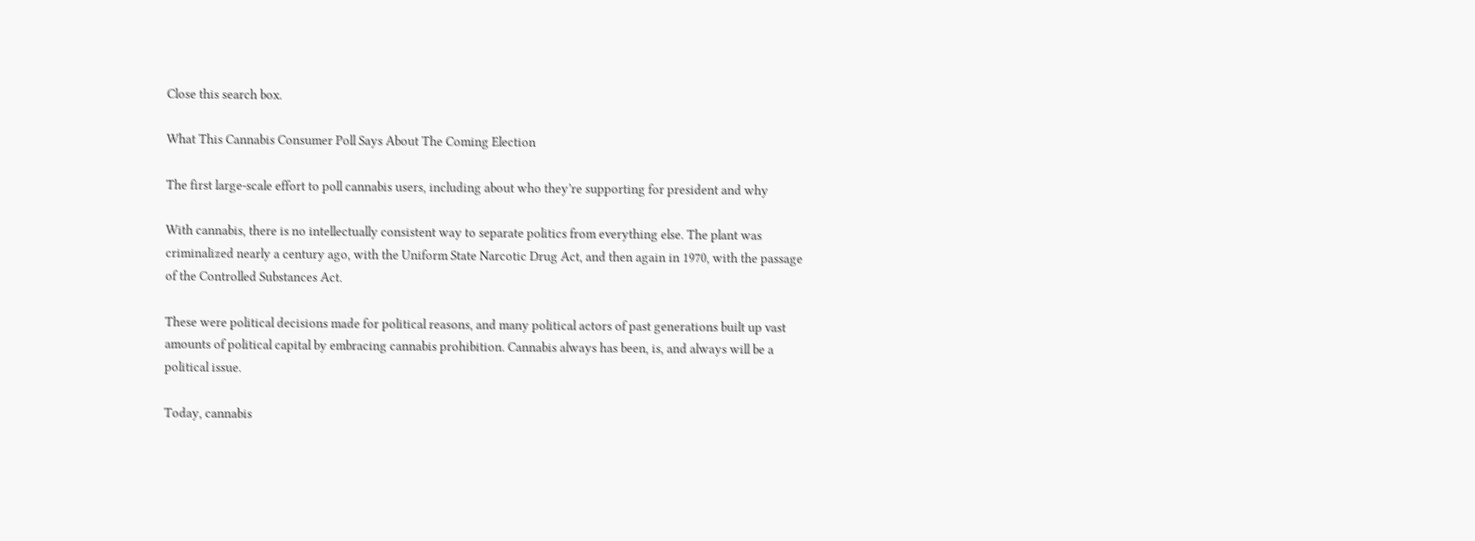Close this search box.

What This Cannabis Consumer Poll Says About The Coming Election

The first large-scale effort to poll cannabis users, including about who they’re supporting for president and why

With cannabis, there is no intellectually consistent way to separate politics from everything else. The plant was criminalized nearly a century ago, with the Uniform State Narcotic Drug Act, and then again in 1970, with the passage of the Controlled Substances Act.

These were political decisions made for political reasons, and many political actors of past generations built up vast amounts of political capital by embracing cannabis prohibition. Cannabis always has been, is, and always will be a political issue.

Today, cannabis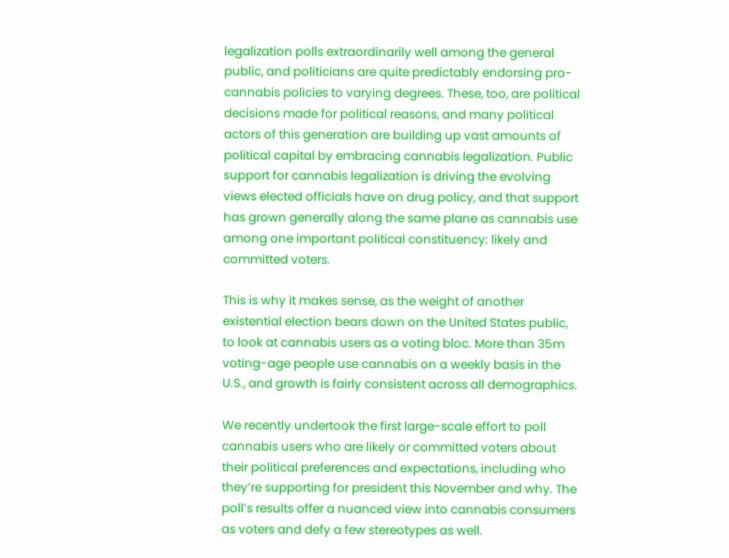legalization polls extraordinarily well among the general public, and politicians are quite predictably endorsing pro-cannabis policies to varying degrees. These, too, are political decisions made for political reasons, and many political actors of this generation are building up vast amounts of political capital by embracing cannabis legalization. Public support for cannabis legalization is driving the evolving views elected officials have on drug policy, and that support has grown generally along the same plane as cannabis use among one important political constituency: likely and committed voters.

This is why it makes sense, as the weight of another existential election bears down on the United States public, to look at cannabis users as a voting bloc. More than 35m voting-age people use cannabis on a weekly basis in the U.S., and growth is fairly consistent across all demographics.

We recently undertook the first large-scale effort to poll cannabis users who are likely or committed voters about their political preferences and expectations, including who they’re supporting for president this November and why. The poll’s results offer a nuanced view into cannabis consumers as voters and defy a few stereotypes as well.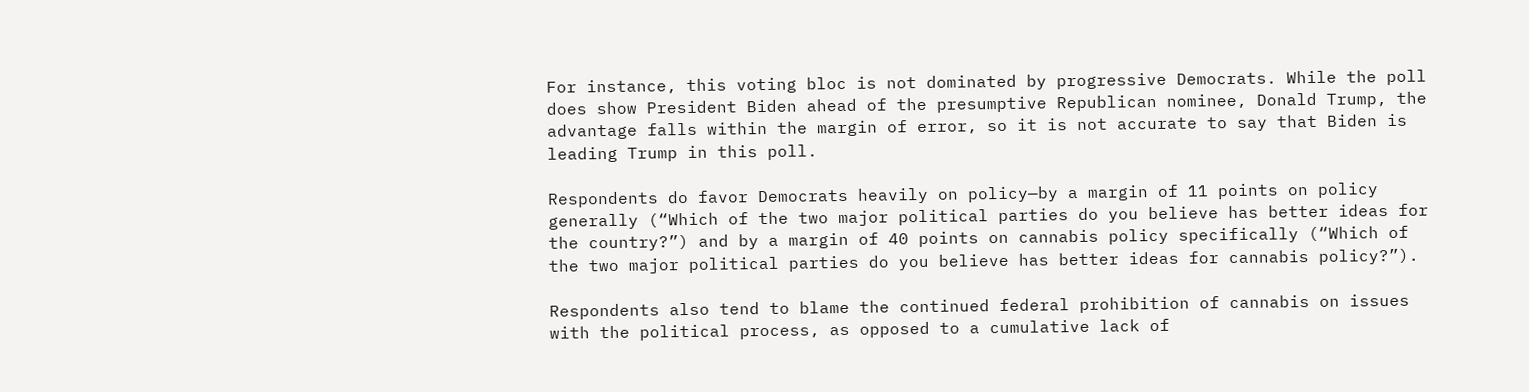For instance, this voting bloc is not dominated by progressive Democrats. While the poll does show President Biden ahead of the presumptive Republican nominee, Donald Trump, the advantage falls within the margin of error, so it is not accurate to say that Biden is leading Trump in this poll.

Respondents do favor Democrats heavily on policy—by a margin of 11 points on policy generally (“Which of the two major political parties do you believe has better ideas for the country?”) and by a margin of 40 points on cannabis policy specifically (“Which of the two major political parties do you believe has better ideas for cannabis policy?”).

Respondents also tend to blame the continued federal prohibition of cannabis on issues with the political process, as opposed to a cumulative lack of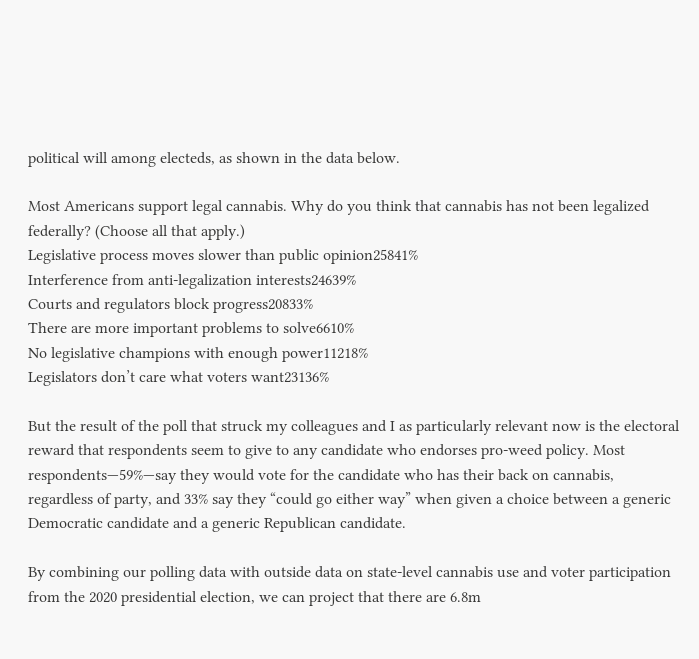political will among electeds, as shown in the data below.

Most Americans support legal cannabis. Why do you think that cannabis has not been legalized federally? (Choose all that apply.)
Legislative process moves slower than public opinion25841%
Interference from anti-legalization interests24639%
Courts and regulators block progress20833%
There are more important problems to solve6610%
No legislative champions with enough power11218%
Legislators don’t care what voters want23136%

But the result of the poll that struck my colleagues and I as particularly relevant now is the electoral reward that respondents seem to give to any candidate who endorses pro-weed policy. Most respondents—59%—say they would vote for the candidate who has their back on cannabis, regardless of party, and 33% say they “could go either way” when given a choice between a generic Democratic candidate and a generic Republican candidate.

By combining our polling data with outside data on state-level cannabis use and voter participation from the 2020 presidential election, we can project that there are 6.8m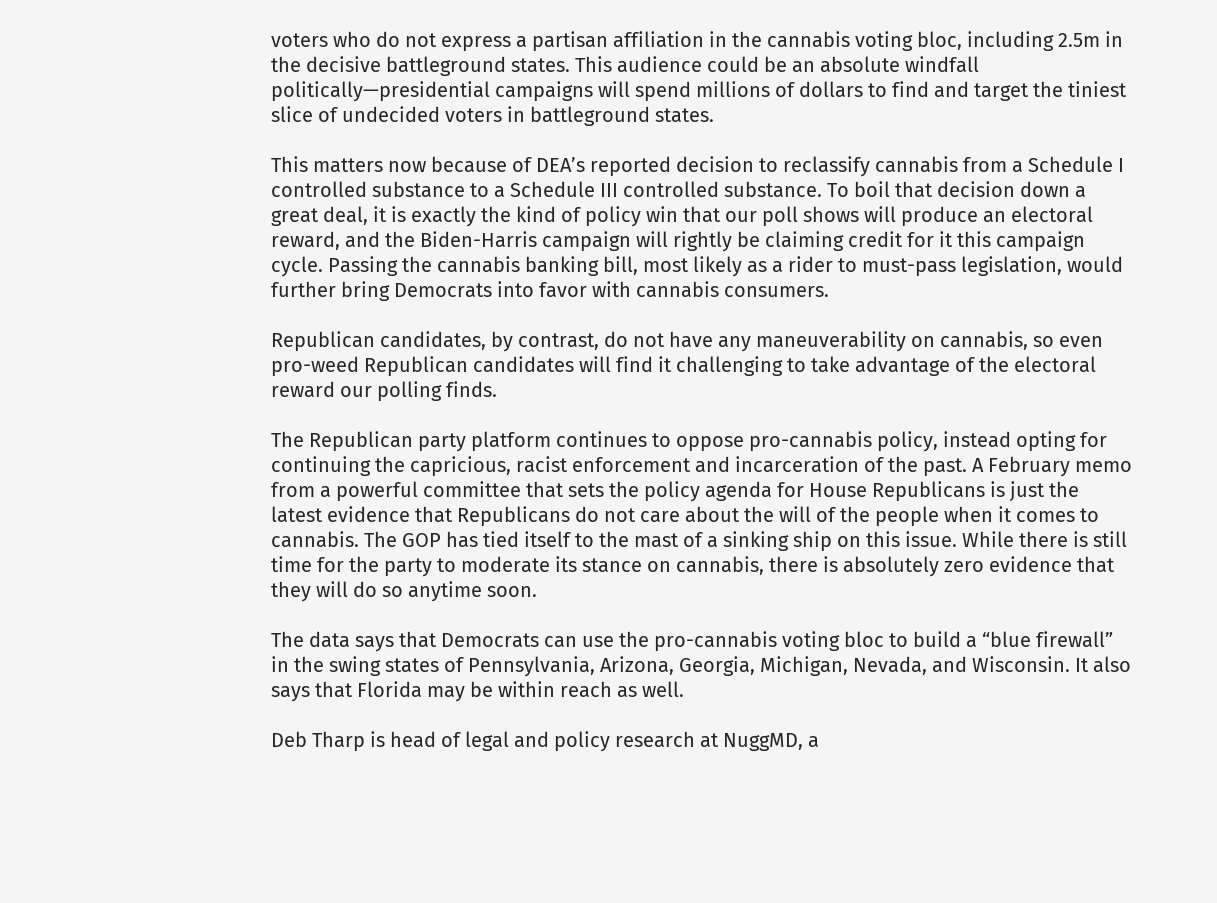voters who do not express a partisan affiliation in the cannabis voting bloc, including 2.5m in the decisive battleground states. This audience could be an absolute windfall politically—presidential campaigns will spend millions of dollars to find and target the tiniest slice of undecided voters in battleground states.

This matters now because of DEA’s reported decision to reclassify cannabis from a Schedule I controlled substance to a Schedule III controlled substance. To boil that decision down a great deal, it is exactly the kind of policy win that our poll shows will produce an electoral reward, and the Biden-Harris campaign will rightly be claiming credit for it this campaign cycle. Passing the cannabis banking bill, most likely as a rider to must-pass legislation, would further bring Democrats into favor with cannabis consumers.

Republican candidates, by contrast, do not have any maneuverability on cannabis, so even pro-weed Republican candidates will find it challenging to take advantage of the electoral reward our polling finds.

The Republican party platform continues to oppose pro-cannabis policy, instead opting for continuing the capricious, racist enforcement and incarceration of the past. A February memo from a powerful committee that sets the policy agenda for House Republicans is just the latest evidence that Republicans do not care about the will of the people when it comes to cannabis. The GOP has tied itself to the mast of a sinking ship on this issue. While there is still time for the party to moderate its stance on cannabis, there is absolutely zero evidence that they will do so anytime soon.

The data says that Democrats can use the pro-cannabis voting bloc to build a “blue firewall” in the swing states of Pennsylvania, Arizona, Georgia, Michigan, Nevada, and Wisconsin. It also says that Florida may be within reach as well.

Deb Tharp is head of legal and policy research at NuggMD, a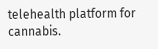telehealth platform for cannabis.